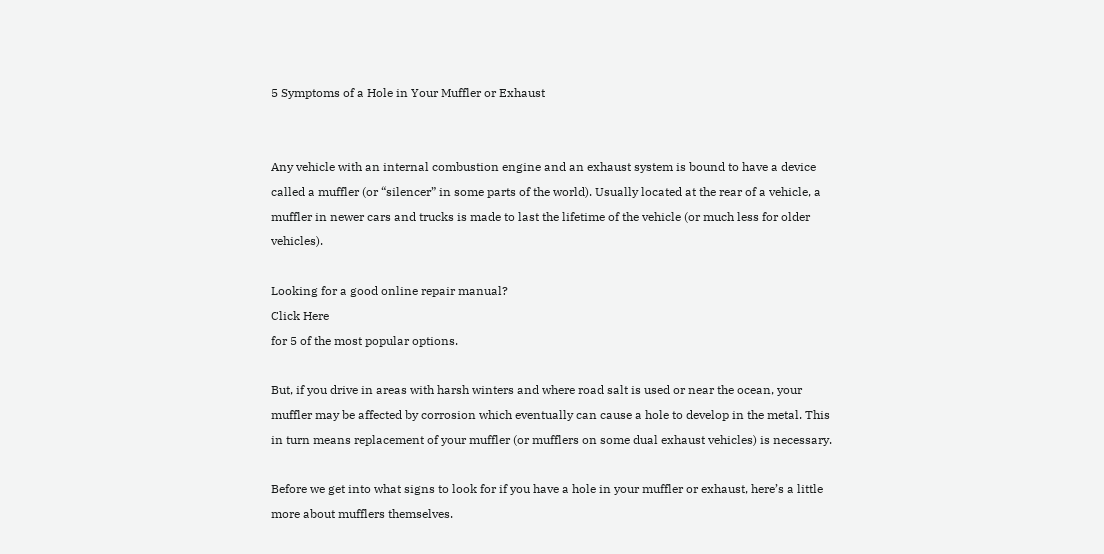5 Symptoms of a Hole in Your Muffler or Exhaust


Any vehicle with an internal combustion engine and an exhaust system is bound to have a device called a muffler (or “silencer” in some parts of the world). Usually located at the rear of a vehicle, a muffler in newer cars and trucks is made to last the lifetime of the vehicle (or much less for older vehicles).

Looking for a good online repair manual?
Click Here
for 5 of the most popular options.

But, if you drive in areas with harsh winters and where road salt is used or near the ocean, your muffler may be affected by corrosion which eventually can cause a hole to develop in the metal. This in turn means replacement of your muffler (or mufflers on some dual exhaust vehicles) is necessary.

Before we get into what signs to look for if you have a hole in your muffler or exhaust, here’s a little more about mufflers themselves.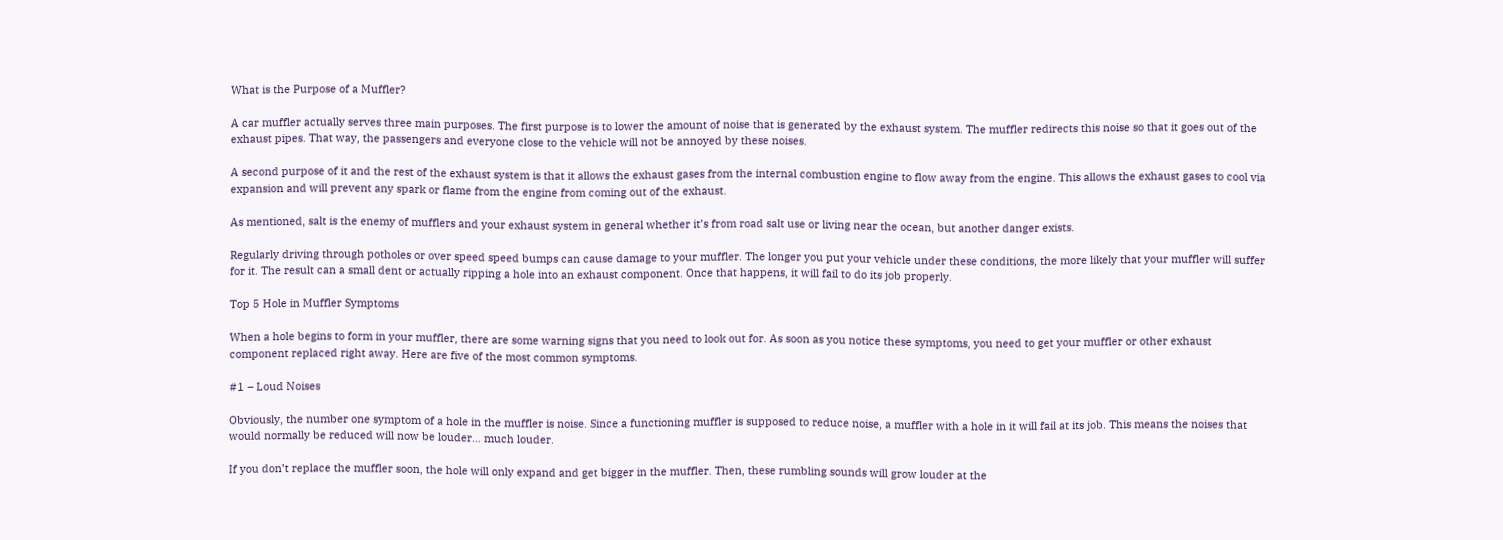What is the Purpose of a Muffler?

A car muffler actually serves three main purposes. The first purpose is to lower the amount of noise that is generated by the exhaust system. The muffler redirects this noise so that it goes out of the exhaust pipes. That way, the passengers and everyone close to the vehicle will not be annoyed by these noises.

A second purpose of it and the rest of the exhaust system is that it allows the exhaust gases from the internal combustion engine to flow away from the engine. This allows the exhaust gases to cool via expansion and will prevent any spark or flame from the engine from coming out of the exhaust.

As mentioned, salt is the enemy of mufflers and your exhaust system in general whether it’s from road salt use or living near the ocean, but another danger exists.

Regularly driving through potholes or over speed speed bumps can cause damage to your muffler. The longer you put your vehicle under these conditions, the more likely that your muffler will suffer for it. The result can a small dent or actually ripping a hole into an exhaust component. Once that happens, it will fail to do its job properly.

Top 5 Hole in Muffler Symptoms

When a hole begins to form in your muffler, there are some warning signs that you need to look out for. As soon as you notice these symptoms, you need to get your muffler or other exhaust component replaced right away. Here are five of the most common symptoms.

#1 – Loud Noises

Obviously, the number one symptom of a hole in the muffler is noise. Since a functioning muffler is supposed to reduce noise, a muffler with a hole in it will fail at its job. This means the noises that would normally be reduced will now be louder… much louder.

If you don’t replace the muffler soon, the hole will only expand and get bigger in the muffler. Then, these rumbling sounds will grow louder at the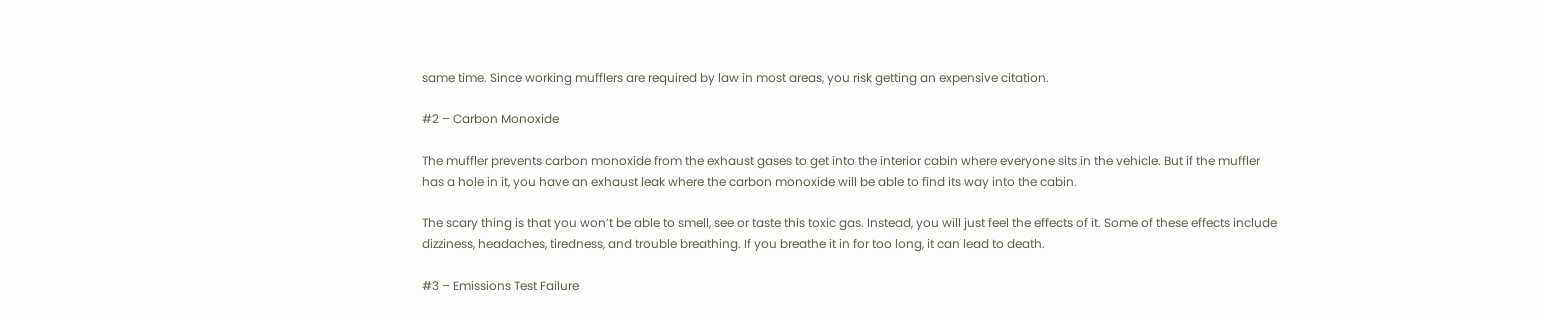same time. Since working mufflers are required by law in most areas, you risk getting an expensive citation.

#2 – Carbon Monoxide

The muffler prevents carbon monoxide from the exhaust gases to get into the interior cabin where everyone sits in the vehicle. But if the muffler has a hole in it, you have an exhaust leak where the carbon monoxide will be able to find its way into the cabin.

The scary thing is that you won’t be able to smell, see or taste this toxic gas. Instead, you will just feel the effects of it. Some of these effects include dizziness, headaches, tiredness, and trouble breathing. If you breathe it in for too long, it can lead to death.

#3 – Emissions Test Failure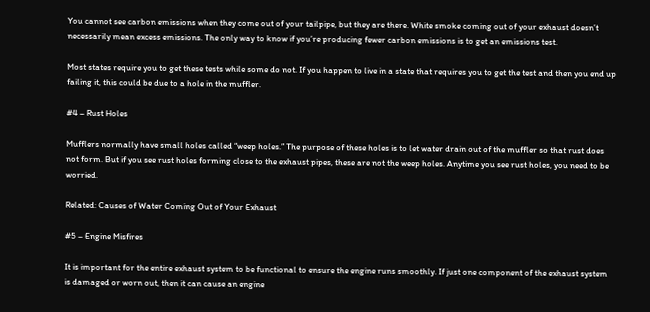You cannot see carbon emissions when they come out of your tailpipe, but they are there. White smoke coming out of your exhaust doesn’t necessarily mean excess emissions. The only way to know if you’re producing fewer carbon emissions is to get an emissions test.

Most states require you to get these tests while some do not. If you happen to live in a state that requires you to get the test and then you end up failing it, this could be due to a hole in the muffler.

#4 – Rust Holes

Mufflers normally have small holes called “weep holes.” The purpose of these holes is to let water drain out of the muffler so that rust does not form. But if you see rust holes forming close to the exhaust pipes, these are not the weep holes. Anytime you see rust holes, you need to be worried.

Related: Causes of Water Coming Out of Your Exhaust

#5 – Engine Misfires

It is important for the entire exhaust system to be functional to ensure the engine runs smoothly. If just one component of the exhaust system is damaged or worn out, then it can cause an engine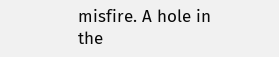misfire. A hole in the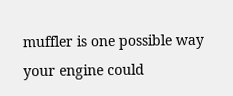muffler is one possible way your engine could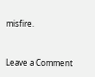misfire.


Leave a Comment